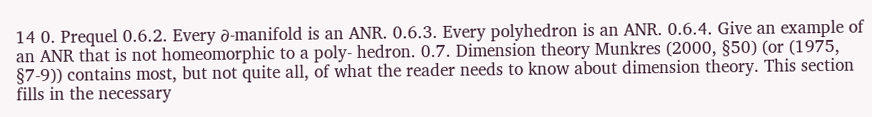14 0. Prequel 0.6.2. Every ∂-manifold is an ANR. 0.6.3. Every polyhedron is an ANR. 0.6.4. Give an example of an ANR that is not homeomorphic to a poly- hedron. 0.7. Dimension theory Munkres (2000, §50) (or (1975, §7-9)) contains most, but not quite all, of what the reader needs to know about dimension theory. This section fills in the necessary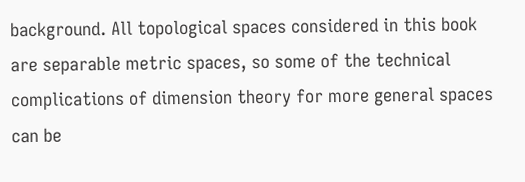background. All topological spaces considered in this book are separable metric spaces, so some of the technical complications of dimension theory for more general spaces can be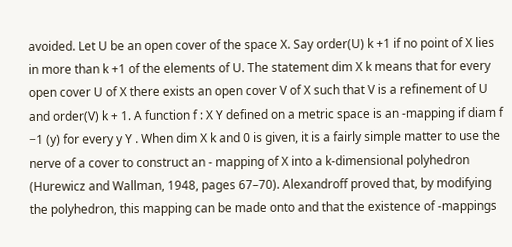avoided. Let U be an open cover of the space X. Say order(U) k +1 if no point of X lies in more than k +1 of the elements of U. The statement dim X k means that for every open cover U of X there exists an open cover V of X such that V is a refinement of U and order(V) k + 1. A function f : X Y defined on a metric space is an -mapping if diam f −1 (y) for every y Y . When dim X k and 0 is given, it is a fairly simple matter to use the nerve of a cover to construct an - mapping of X into a k-dimensional polyhedron (Hurewicz and Wallman, 1948, pages 67–70). Alexandroff proved that, by modifying the polyhedron, this mapping can be made onto and that the existence of -mappings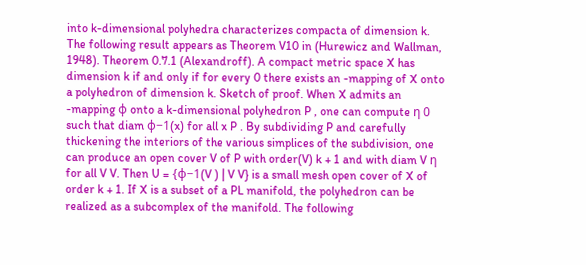into k-dimensional polyhedra characterizes compacta of dimension k. The following result appears as Theorem V10 in (Hurewicz and Wallman, 1948). Theorem 0.7.1 (Alexandroff). A compact metric space X has dimension k if and only if for every 0 there exists an -mapping of X onto a polyhedron of dimension k. Sketch of proof. When X admits an -mapping φ onto a k-dimensional polyhedron P , one can compute η 0 such that diam φ−1(x) for all x P . By subdividing P and carefully thickening the interiors of the various simplices of the subdivision, one can produce an open cover V of P with order(V) k + 1 and with diam V η for all V V. Then U = {φ−1(V ) | V V} is a small mesh open cover of X of order k + 1. If X is a subset of a PL manifold, the polyhedron can be realized as a subcomplex of the manifold. The following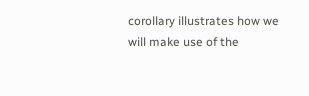corollary illustrates how we will make use of the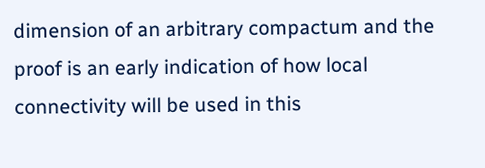dimension of an arbitrary compactum and the proof is an early indication of how local connectivity will be used in this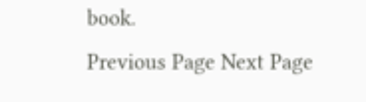book.
Previous Page Next Page